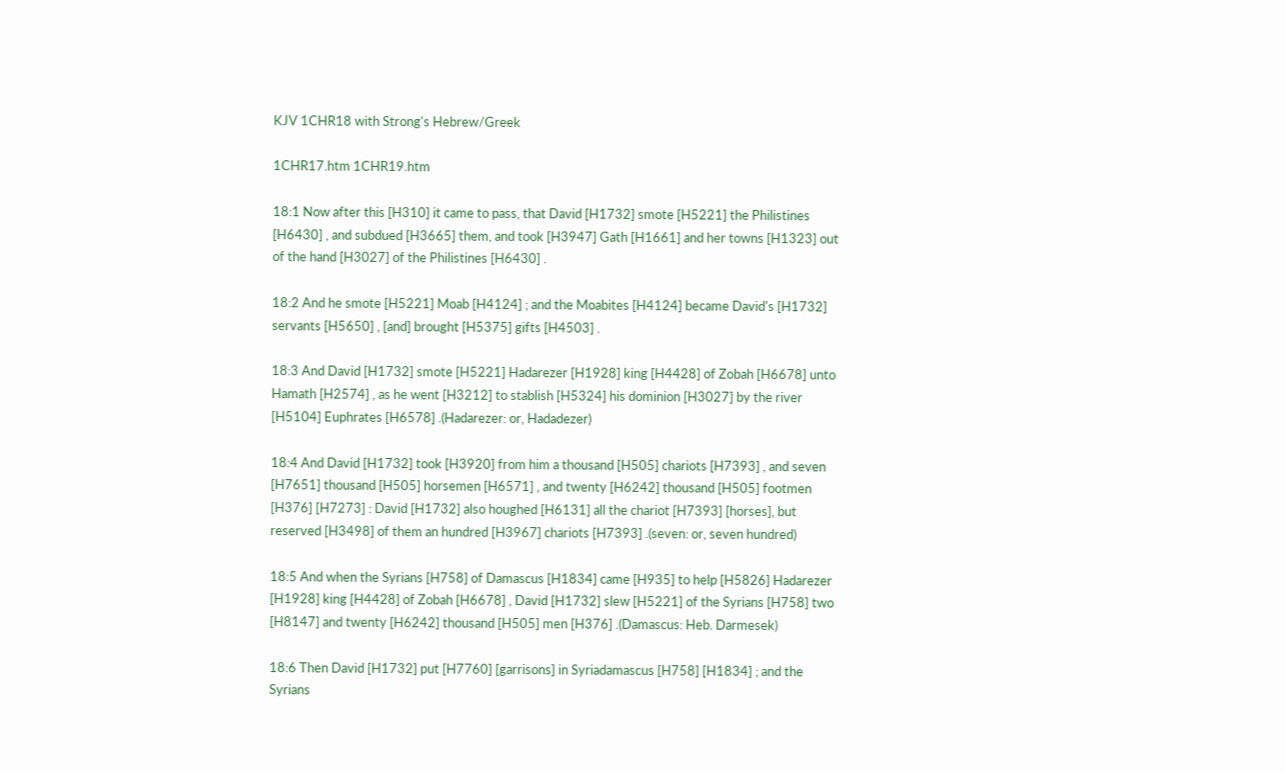KJV 1CHR18 with Strong's Hebrew/Greek

1CHR17.htm 1CHR19.htm

18:1 Now after this [H310] it came to pass, that David [H1732] smote [H5221] the Philistines [H6430] , and subdued [H3665] them, and took [H3947] Gath [H1661] and her towns [H1323] out of the hand [H3027] of the Philistines [H6430] .

18:2 And he smote [H5221] Moab [H4124] ; and the Moabites [H4124] became David's [H1732] servants [H5650] , [and] brought [H5375] gifts [H4503] .

18:3 And David [H1732] smote [H5221] Hadarezer [H1928] king [H4428] of Zobah [H6678] unto Hamath [H2574] , as he went [H3212] to stablish [H5324] his dominion [H3027] by the river [H5104] Euphrates [H6578] .(Hadarezer: or, Hadadezer)

18:4 And David [H1732] took [H3920] from him a thousand [H505] chariots [H7393] , and seven [H7651] thousand [H505] horsemen [H6571] , and twenty [H6242] thousand [H505] footmen [H376] [H7273] : David [H1732] also houghed [H6131] all the chariot [H7393] [horses], but reserved [H3498] of them an hundred [H3967] chariots [H7393] .(seven: or, seven hundred)

18:5 And when the Syrians [H758] of Damascus [H1834] came [H935] to help [H5826] Hadarezer [H1928] king [H4428] of Zobah [H6678] , David [H1732] slew [H5221] of the Syrians [H758] two [H8147] and twenty [H6242] thousand [H505] men [H376] .(Damascus: Heb. Darmesek)

18:6 Then David [H1732] put [H7760] [garrisons] in Syriadamascus [H758] [H1834] ; and the Syrians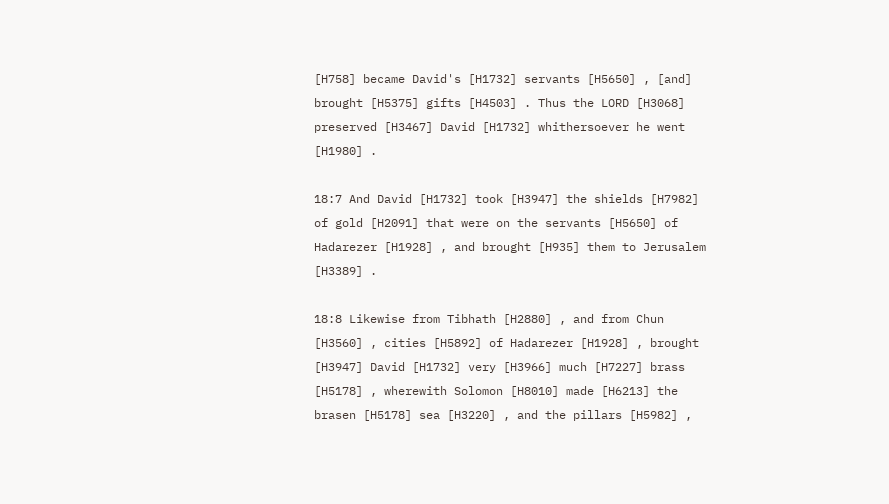[H758] became David's [H1732] servants [H5650] , [and] brought [H5375] gifts [H4503] . Thus the LORD [H3068] preserved [H3467] David [H1732] whithersoever he went [H1980] .

18:7 And David [H1732] took [H3947] the shields [H7982] of gold [H2091] that were on the servants [H5650] of Hadarezer [H1928] , and brought [H935] them to Jerusalem [H3389] .

18:8 Likewise from Tibhath [H2880] , and from Chun [H3560] , cities [H5892] of Hadarezer [H1928] , brought [H3947] David [H1732] very [H3966] much [H7227] brass [H5178] , wherewith Solomon [H8010] made [H6213] the brasen [H5178] sea [H3220] , and the pillars [H5982] ,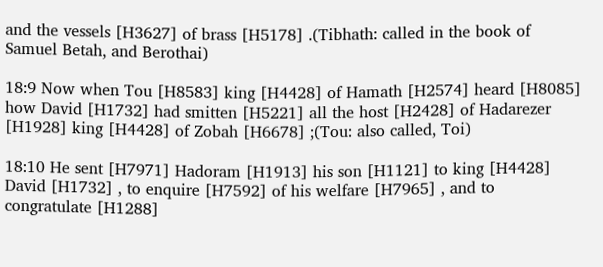and the vessels [H3627] of brass [H5178] .(Tibhath: called in the book of Samuel Betah, and Berothai)

18:9 Now when Tou [H8583] king [H4428] of Hamath [H2574] heard [H8085] how David [H1732] had smitten [H5221] all the host [H2428] of Hadarezer [H1928] king [H4428] of Zobah [H6678] ;(Tou: also called, Toi)

18:10 He sent [H7971] Hadoram [H1913] his son [H1121] to king [H4428] David [H1732] , to enquire [H7592] of his welfare [H7965] , and to congratulate [H1288]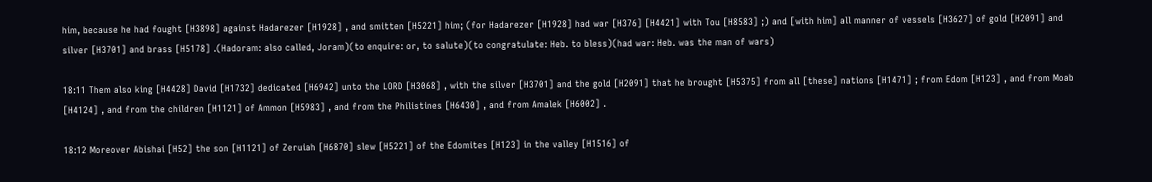him, because he had fought [H3898] against Hadarezer [H1928] , and smitten [H5221] him; (for Hadarezer [H1928] had war [H376] [H4421] with Tou [H8583] ;) and [with him] all manner of vessels [H3627] of gold [H2091] and silver [H3701] and brass [H5178] .(Hadoram: also called, Joram)(to enquire: or, to salute)(to congratulate: Heb. to bless)(had war: Heb. was the man of wars)

18:11 Them also king [H4428] David [H1732] dedicated [H6942] unto the LORD [H3068] , with the silver [H3701] and the gold [H2091] that he brought [H5375] from all [these] nations [H1471] ; from Edom [H123] , and from Moab [H4124] , and from the children [H1121] of Ammon [H5983] , and from the Philistines [H6430] , and from Amalek [H6002] .

18:12 Moreover Abishai [H52] the son [H1121] of Zeruiah [H6870] slew [H5221] of the Edomites [H123] in the valley [H1516] of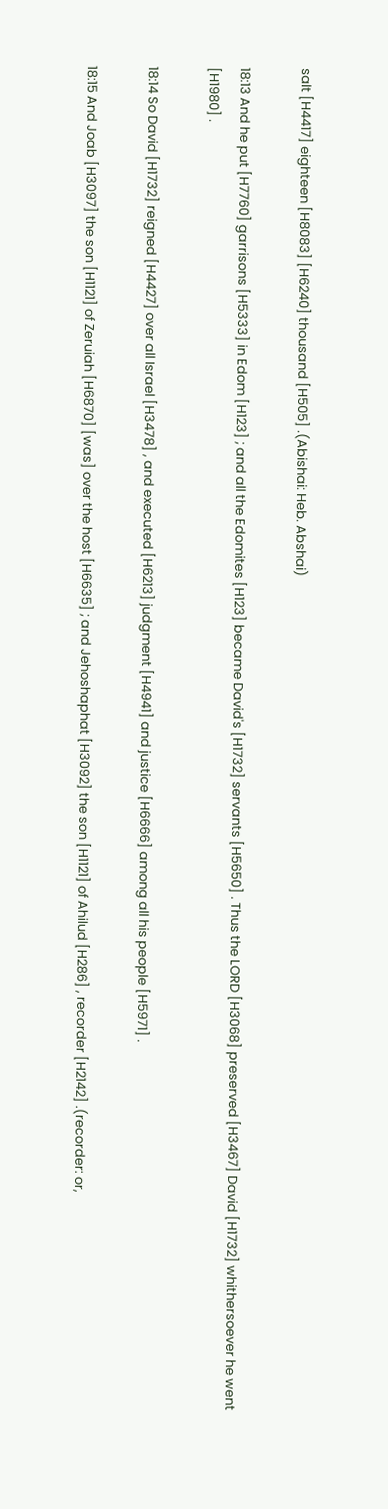salt [H4417] eighteen [H8083] [H6240] thousand [H505] .(Abishai: Heb. Abshai)

18:13 And he put [H7760] garrisons [H5333] in Edom [H123] ; and all the Edomites [H123] became David's [H1732] servants [H5650] . Thus the LORD [H3068] preserved [H3467] David [H1732] whithersoever he went [H1980] .

18:14 So David [H1732] reigned [H4427] over all Israel [H3478] , and executed [H6213] judgment [H4941] and justice [H6666] among all his people [H5971] .

18:15 And Joab [H3097] the son [H1121] of Zeruiah [H6870] [was] over the host [H6635] ; and Jehoshaphat [H3092] the son [H1121] of Ahilud [H286] , recorder [H2142] .(recorder: or,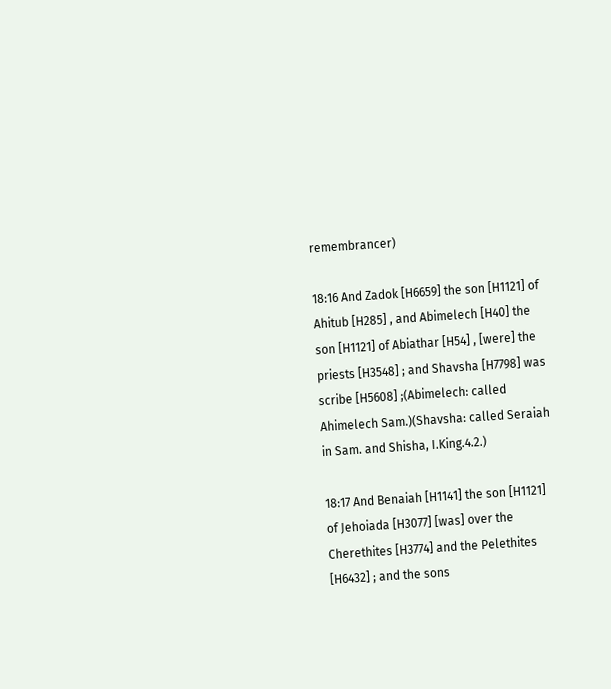remembrancer)

18:16 And Zadok [H6659] the son [H1121] of Ahitub [H285] , and Abimelech [H40] the son [H1121] of Abiathar [H54] , [were] the priests [H3548] ; and Shavsha [H7798] was scribe [H5608] ;(Abimelech: called Ahimelech Sam.)(Shavsha: called Seraiah in Sam. and Shisha, I.King.4.2.)

18:17 And Benaiah [H1141] the son [H1121] of Jehoiada [H3077] [was] over the Cherethites [H3774] and the Pelethites [H6432] ; and the sons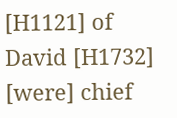[H1121] of David [H1732] [were] chief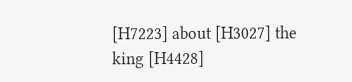[H7223] about [H3027] the king [H4428]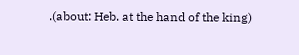.(about: Heb. at the hand of the king)